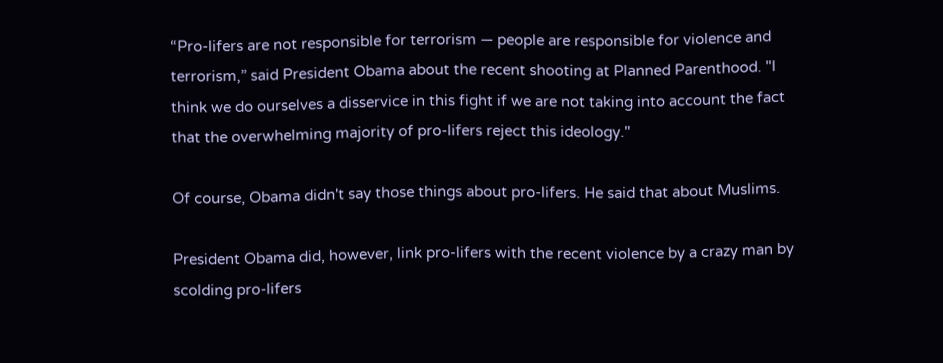“Pro-lifers are not responsible for terrorism — people are responsible for violence and terrorism,” said President Obama about the recent shooting at Planned Parenthood. "I think we do ourselves a disservice in this fight if we are not taking into account the fact that the overwhelming majority of pro-lifers reject this ideology."

Of course, Obama didn't say those things about pro-lifers. He said that about Muslims.

President Obama did, however, link pro-lifers with the recent violence by a crazy man by scolding pro-lifers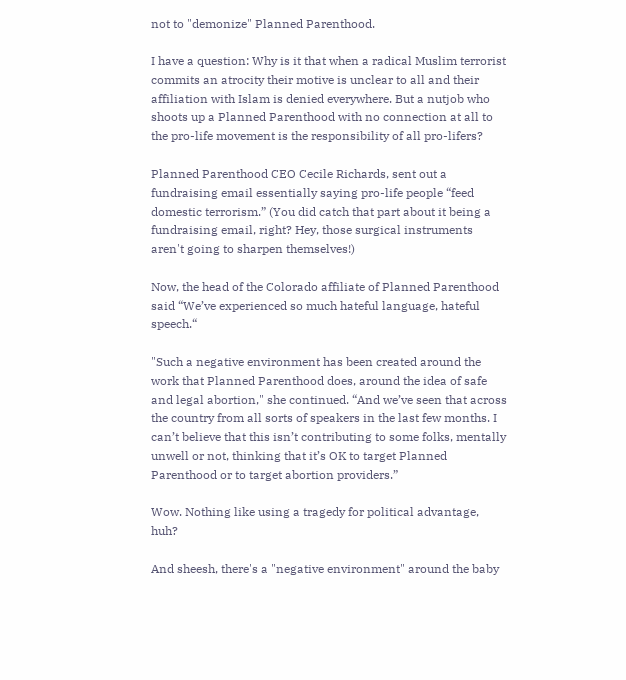not to "demonize" Planned Parenthood.

I have a question: Why is it that when a radical Muslim terrorist commits an atrocity their motive is unclear to all and their affiliation with Islam is denied everywhere. But a nutjob who shoots up a Planned Parenthood with no connection at all to the pro-life movement is the responsibility of all pro-lifers?

Planned Parenthood CEO Cecile Richards, sent out a fundraising email essentially saying pro-life people “feed domestic terrorism.” (You did catch that part about it being a fundraising email, right? Hey, those surgical instruments aren't going to sharpen themselves!)

Now, the head of the Colorado affiliate of Planned Parenthood said “We’ve experienced so much hateful language, hateful speech.“

"Such a negative environment has been created around the work that Planned Parenthood does, around the idea of safe and legal abortion," she continued. “And we’ve seen that across the country from all sorts of speakers in the last few months. I can’t believe that this isn’t contributing to some folks, mentally unwell or not, thinking that it’s OK to target Planned Parenthood or to target abortion providers.”

Wow. Nothing like using a tragedy for political advantage, huh?

And sheesh, there's a "negative environment" around the baby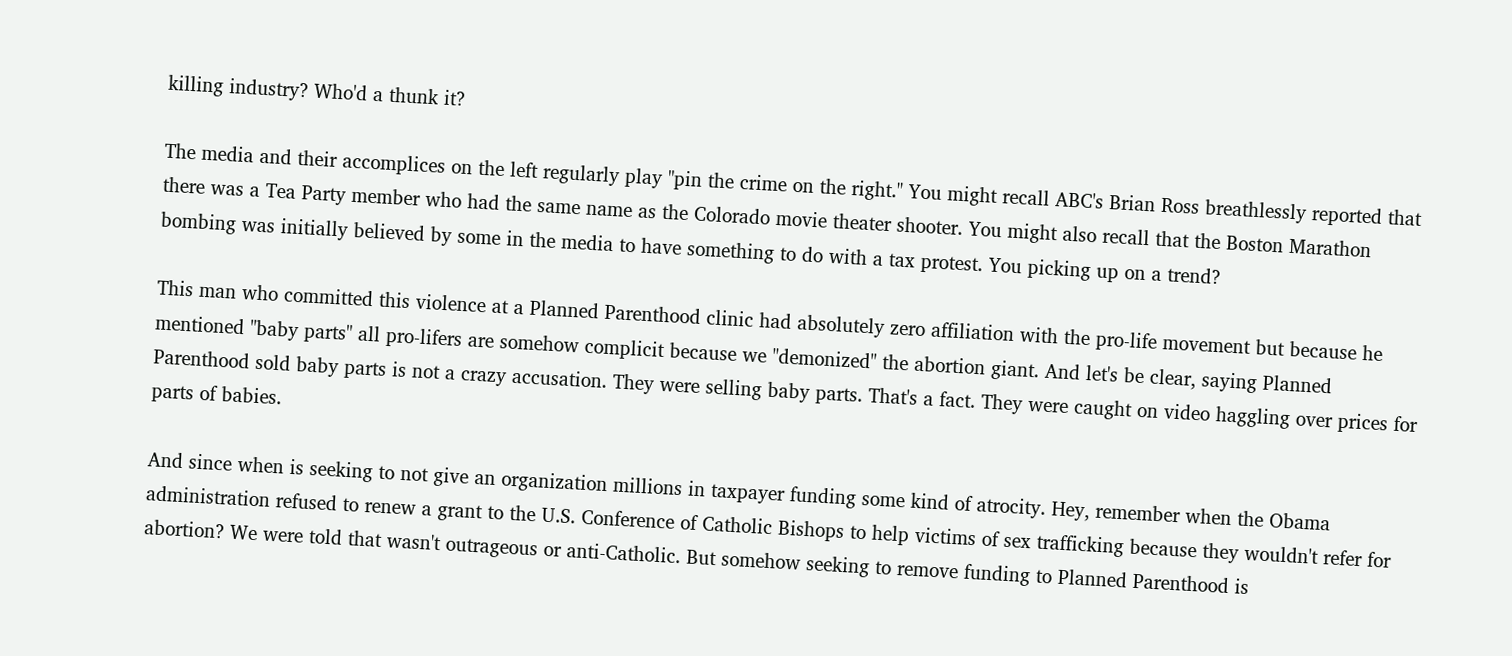killing industry? Who'd a thunk it?

The media and their accomplices on the left regularly play "pin the crime on the right." You might recall ABC's Brian Ross breathlessly reported that there was a Tea Party member who had the same name as the Colorado movie theater shooter. You might also recall that the Boston Marathon bombing was initially believed by some in the media to have something to do with a tax protest. You picking up on a trend?

This man who committed this violence at a Planned Parenthood clinic had absolutely zero affiliation with the pro-life movement but because he mentioned "baby parts" all pro-lifers are somehow complicit because we "demonized" the abortion giant. And let's be clear, saying Planned Parenthood sold baby parts is not a crazy accusation. They were selling baby parts. That's a fact. They were caught on video haggling over prices for parts of babies.

And since when is seeking to not give an organization millions in taxpayer funding some kind of atrocity. Hey, remember when the Obama administration refused to renew a grant to the U.S. Conference of Catholic Bishops to help victims of sex trafficking because they wouldn't refer for abortion? We were told that wasn't outrageous or anti-Catholic. But somehow seeking to remove funding to Planned Parenthood is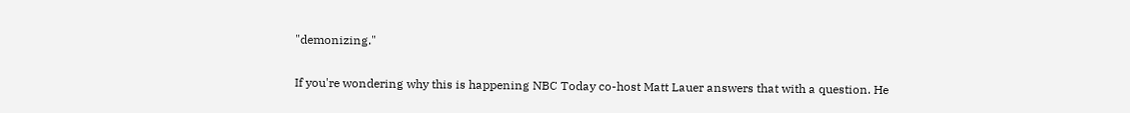"demonizing."

If you're wondering why this is happening NBC Today co-host Matt Lauer answers that with a question. He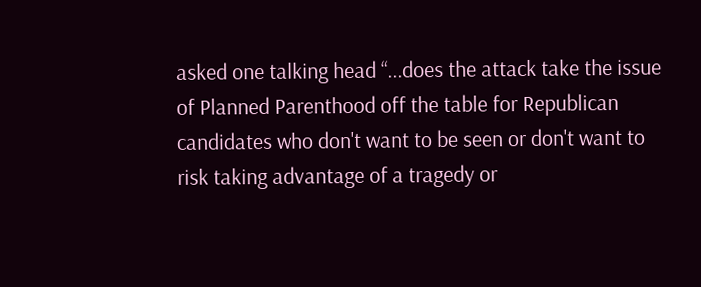asked one talking head “...does the attack take the issue of Planned Parenthood off the table for Republican candidates who don't want to be seen or don't want to risk taking advantage of a tragedy or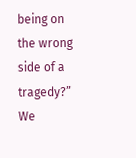being on the wrong side of a tragedy?” We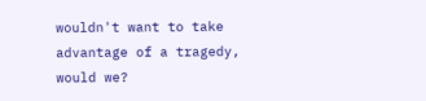wouldn't want to take advantage of a tragedy, would we?